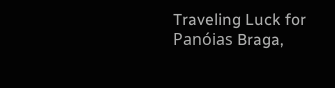Traveling Luck for Panóias Braga,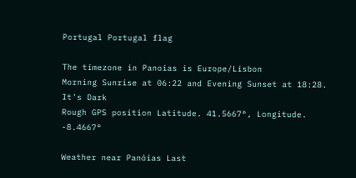Portugal Portugal flag

The timezone in Panoias is Europe/Lisbon
Morning Sunrise at 06:22 and Evening Sunset at 18:28. It's Dark
Rough GPS position Latitude. 41.5667°, Longitude. -8.4667°

Weather near Panóias Last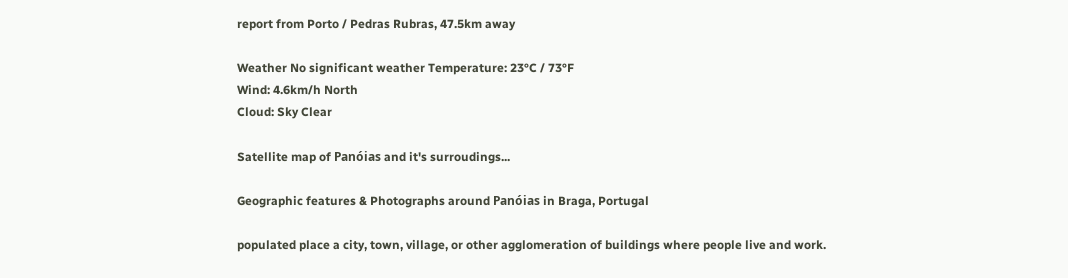report from Porto / Pedras Rubras, 47.5km away

Weather No significant weather Temperature: 23°C / 73°F
Wind: 4.6km/h North
Cloud: Sky Clear

Satellite map of Panóias and it's surroudings...

Geographic features & Photographs around Panóias in Braga, Portugal

populated place a city, town, village, or other agglomeration of buildings where people live and work.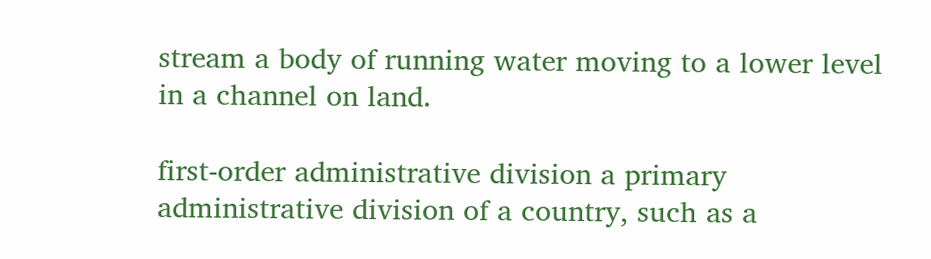stream a body of running water moving to a lower level in a channel on land.

first-order administrative division a primary administrative division of a country, such as a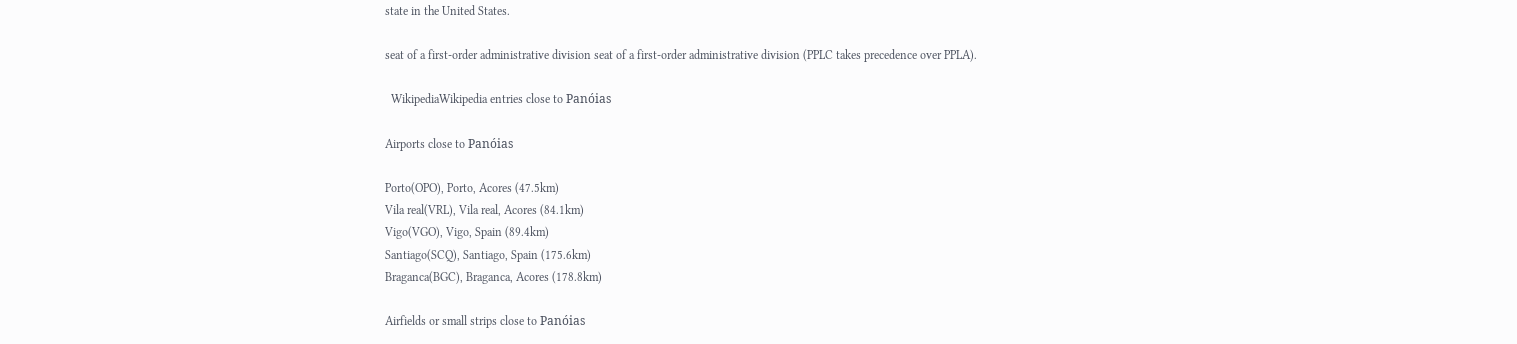state in the United States.

seat of a first-order administrative division seat of a first-order administrative division (PPLC takes precedence over PPLA).

  WikipediaWikipedia entries close to Panóias

Airports close to Panóias

Porto(OPO), Porto, Acores (47.5km)
Vila real(VRL), Vila real, Acores (84.1km)
Vigo(VGO), Vigo, Spain (89.4km)
Santiago(SCQ), Santiago, Spain (175.6km)
Braganca(BGC), Braganca, Acores (178.8km)

Airfields or small strips close to Panóias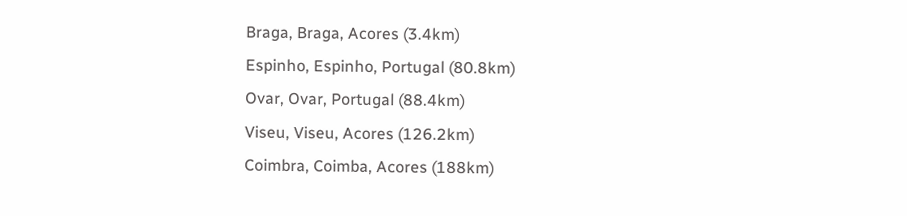Braga, Braga, Acores (3.4km)
Espinho, Espinho, Portugal (80.8km)
Ovar, Ovar, Portugal (88.4km)
Viseu, Viseu, Acores (126.2km)
Coimbra, Coimba, Acores (188km)